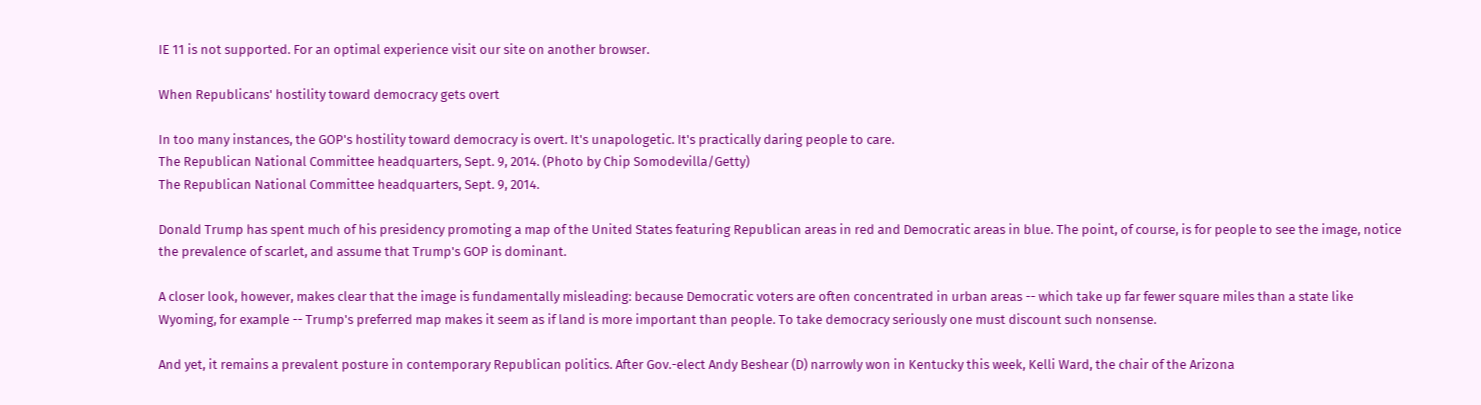IE 11 is not supported. For an optimal experience visit our site on another browser.

When Republicans' hostility toward democracy gets overt

In too many instances, the GOP's hostility toward democracy is overt. It's unapologetic. It's practically daring people to care.
The Republican National Committee headquarters, Sept. 9, 2014. (Photo by Chip Somodevilla/Getty)
The Republican National Committee headquarters, Sept. 9, 2014.

Donald Trump has spent much of his presidency promoting a map of the United States featuring Republican areas in red and Democratic areas in blue. The point, of course, is for people to see the image, notice the prevalence of scarlet, and assume that Trump's GOP is dominant.

A closer look, however, makes clear that the image is fundamentally misleading: because Democratic voters are often concentrated in urban areas -- which take up far fewer square miles than a state like Wyoming, for example -- Trump's preferred map makes it seem as if land is more important than people. To take democracy seriously one must discount such nonsense.

And yet, it remains a prevalent posture in contemporary Republican politics. After Gov.-elect Andy Beshear (D) narrowly won in Kentucky this week, Kelli Ward, the chair of the Arizona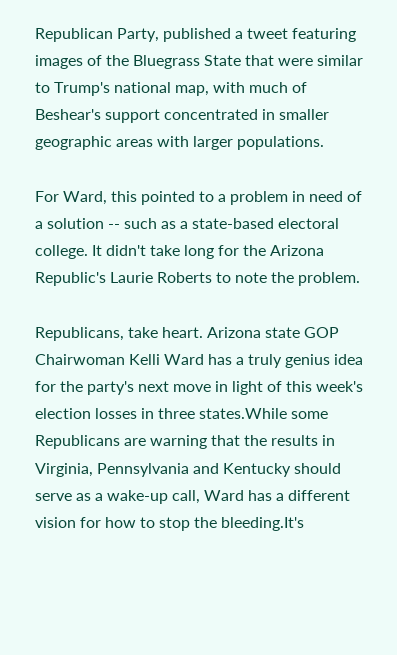Republican Party, published a tweet featuring images of the Bluegrass State that were similar to Trump's national map, with much of Beshear's support concentrated in smaller geographic areas with larger populations.

For Ward, this pointed to a problem in need of a solution -- such as a state-based electoral college. It didn't take long for the Arizona Republic's Laurie Roberts to note the problem.

Republicans, take heart. Arizona state GOP Chairwoman Kelli Ward has a truly genius idea for the party's next move in light of this week's election losses in three states.While some Republicans are warning that the results in Virginia, Pennsylvania and Kentucky should serve as a wake-up call, Ward has a different vision for how to stop the bleeding.It's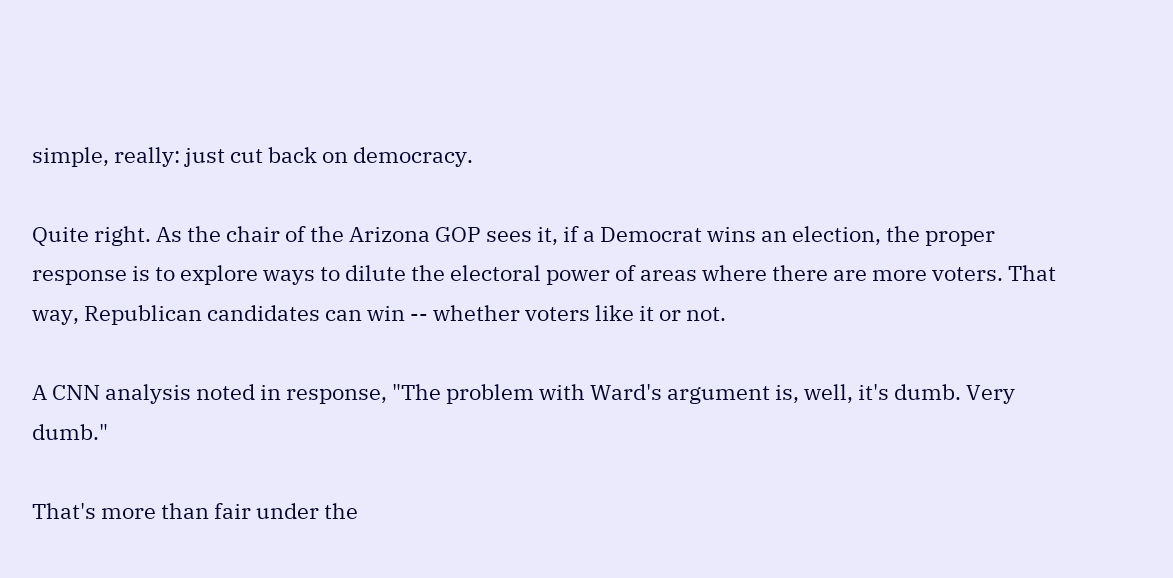simple, really: just cut back on democracy.

Quite right. As the chair of the Arizona GOP sees it, if a Democrat wins an election, the proper response is to explore ways to dilute the electoral power of areas where there are more voters. That way, Republican candidates can win -- whether voters like it or not.

A CNN analysis noted in response, "The problem with Ward's argument is, well, it's dumb. Very dumb."

That's more than fair under the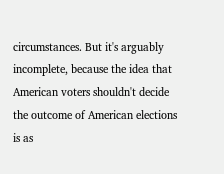circumstances. But it's arguably incomplete, because the idea that American voters shouldn't decide the outcome of American elections is as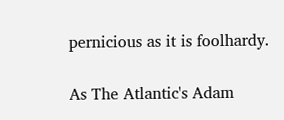pernicious as it is foolhardy.

As The Atlantic's Adam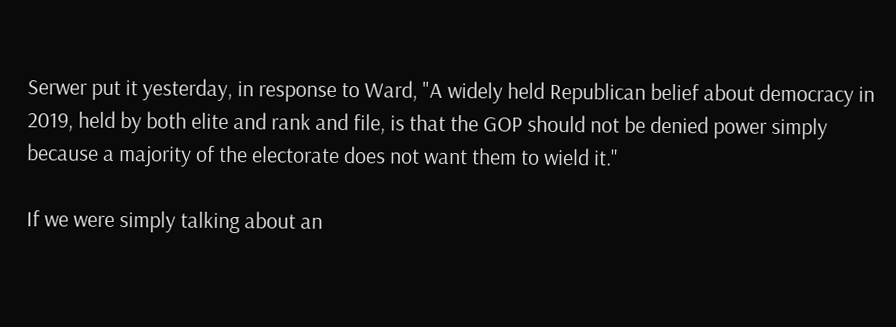Serwer put it yesterday, in response to Ward, "A widely held Republican belief about democracy in 2019, held by both elite and rank and file, is that the GOP should not be denied power simply because a majority of the electorate does not want them to wield it."

If we were simply talking about an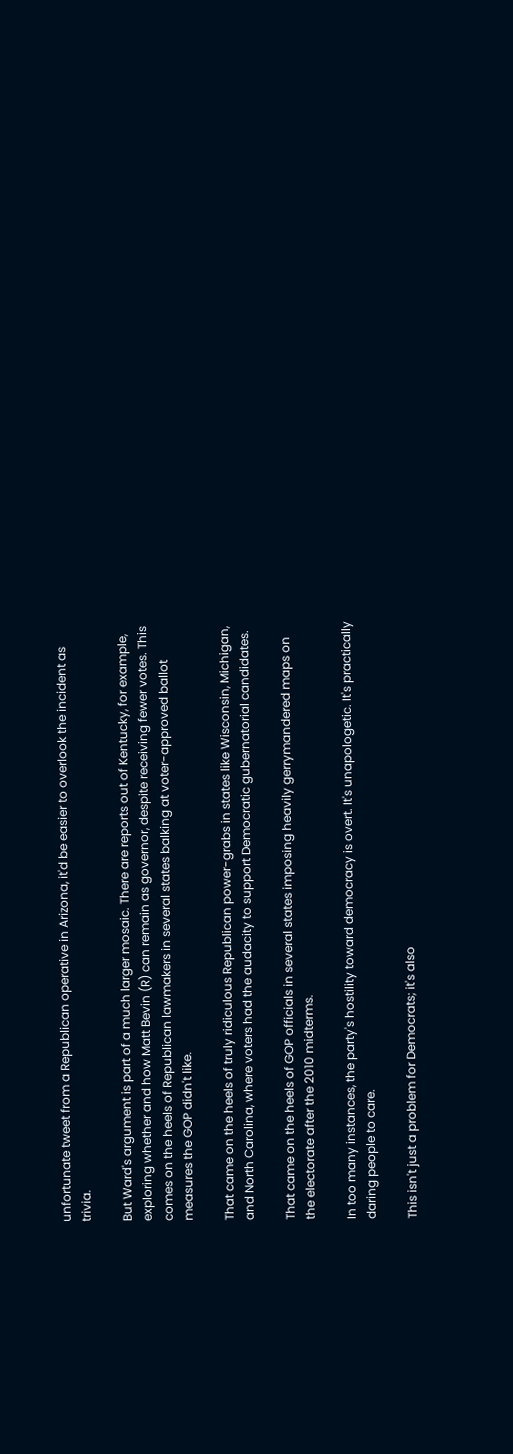unfortunate tweet from a Republican operative in Arizona, it'd be easier to overlook the incident as trivia.

But Ward's argument is part of a much larger mosaic. There are reports out of Kentucky, for example, exploring whether and how Matt Bevin (R) can remain as governor, despite receiving fewer votes. This comes on the heels of Republican lawmakers in several states balking at voter-approved ballot measures the GOP didn't like.

That came on the heels of truly ridiculous Republican power-grabs in states like Wisconsin, Michigan, and North Carolina, where voters had the audacity to support Democratic gubernatorial candidates.

That came on the heels of GOP officials in several states imposing heavily gerrymandered maps on the electorate after the 2010 midterms.

In too many instances, the party's hostility toward democracy is overt. It's unapologetic. It's practically daring people to care.

This isn't just a problem for Democrats; it's also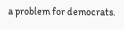a problem for democrats.